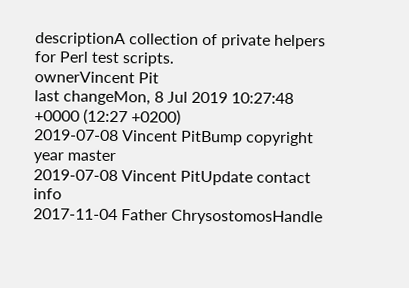descriptionA collection of private helpers for Perl test scripts.
ownerVincent Pit
last changeMon, 8 Jul 2019 10:27:48 +0000 (12:27 +0200)
2019-07-08 Vincent PitBump copyright year master
2019-07-08 Vincent PitUpdate contact info
2017-11-04 Father ChrysostomosHandle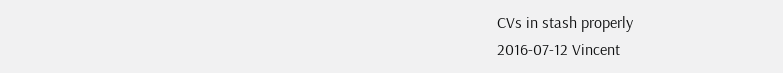CVs in stash properly
2016-07-12 Vincent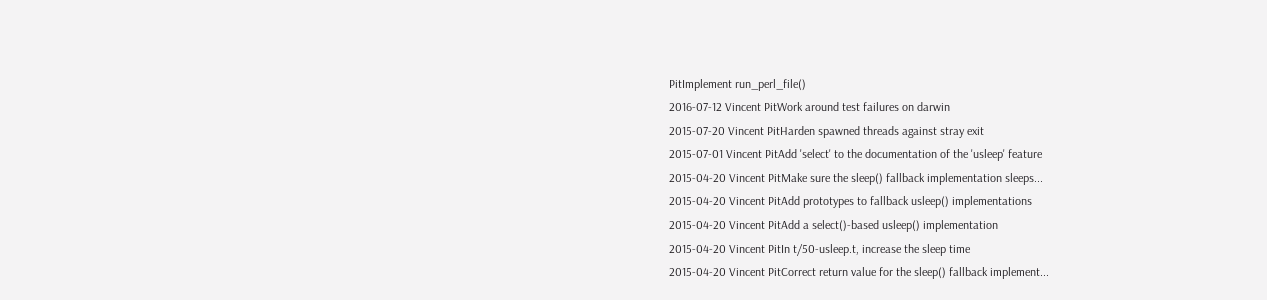PitImplement run_perl_file()
2016-07-12 Vincent PitWork around test failures on darwin
2015-07-20 Vincent PitHarden spawned threads against stray exit
2015-07-01 Vincent PitAdd 'select' to the documentation of the 'usleep' feature
2015-04-20 Vincent PitMake sure the sleep() fallback implementation sleeps...
2015-04-20 Vincent PitAdd prototypes to fallback usleep() implementations
2015-04-20 Vincent PitAdd a select()-based usleep() implementation
2015-04-20 Vincent PitIn t/50-usleep.t, increase the sleep time
2015-04-20 Vincent PitCorrect return value for the sleep() fallback implement...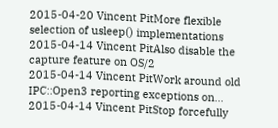2015-04-20 Vincent PitMore flexible selection of usleep() implementations
2015-04-14 Vincent PitAlso disable the capture feature on OS/2
2015-04-14 Vincent PitWork around old IPC::Open3 reporting exceptions on...
2015-04-14 Vincent PitStop forcefully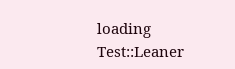loading Test::Leaner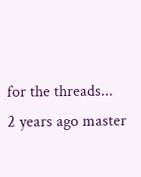for the threads...
2 years ago master